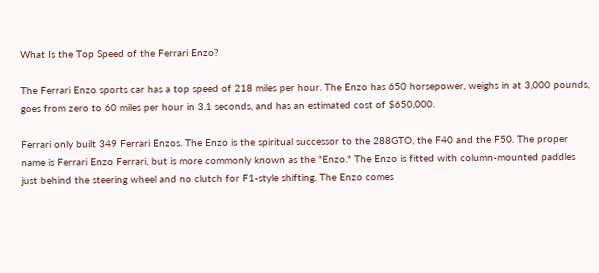What Is the Top Speed of the Ferrari Enzo?

The Ferrari Enzo sports car has a top speed of 218 miles per hour. The Enzo has 650 horsepower, weighs in at 3,000 pounds, goes from zero to 60 miles per hour in 3.1 seconds, and has an estimated cost of $650,000.

Ferrari only built 349 Ferrari Enzos. The Enzo is the spiritual successor to the 288GTO, the F40 and the F50. The proper name is Ferrari Enzo Ferrari, but is more commonly known as the "Enzo." The Enzo is fitted with column-mounted paddles just behind the steering wheel and no clutch for F1-style shifting. The Enzo comes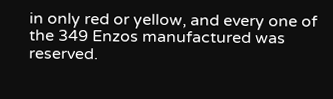in only red or yellow, and every one of the 349 Enzos manufactured was reserved.